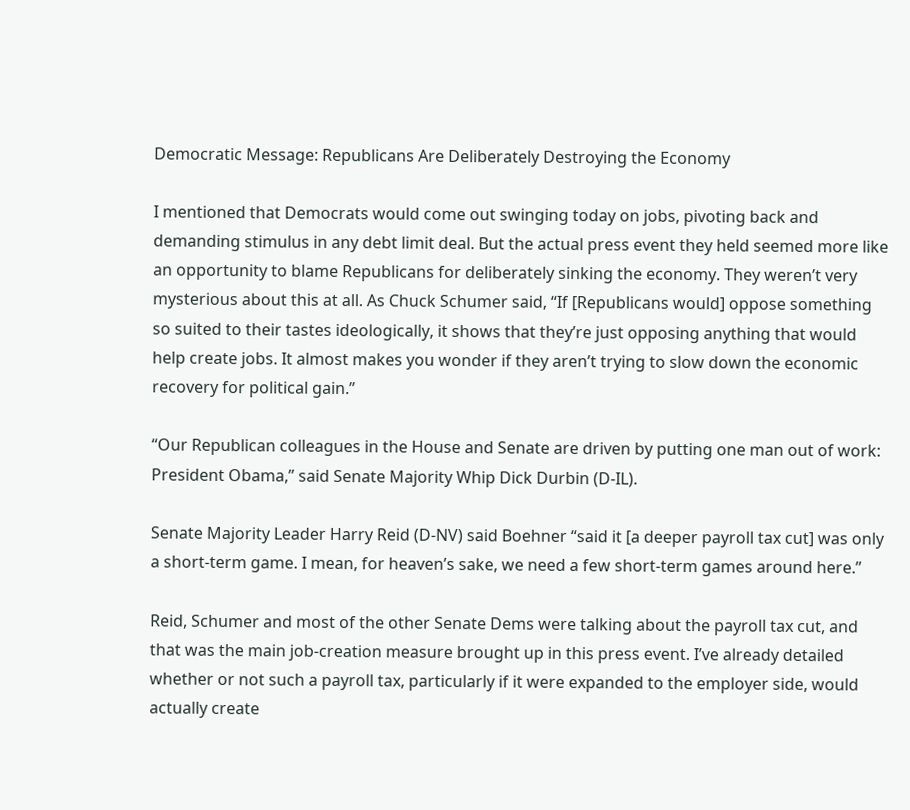Democratic Message: Republicans Are Deliberately Destroying the Economy

I mentioned that Democrats would come out swinging today on jobs, pivoting back and demanding stimulus in any debt limit deal. But the actual press event they held seemed more like an opportunity to blame Republicans for deliberately sinking the economy. They weren’t very mysterious about this at all. As Chuck Schumer said, “If [Republicans would] oppose something so suited to their tastes ideologically, it shows that they’re just opposing anything that would help create jobs. It almost makes you wonder if they aren’t trying to slow down the economic recovery for political gain.”

“Our Republican colleagues in the House and Senate are driven by putting one man out of work: President Obama,” said Senate Majority Whip Dick Durbin (D-IL).

Senate Majority Leader Harry Reid (D-NV) said Boehner “said it [a deeper payroll tax cut] was only a short-term game. I mean, for heaven’s sake, we need a few short-term games around here.”

Reid, Schumer and most of the other Senate Dems were talking about the payroll tax cut, and that was the main job-creation measure brought up in this press event. I’ve already detailed whether or not such a payroll tax, particularly if it were expanded to the employer side, would actually create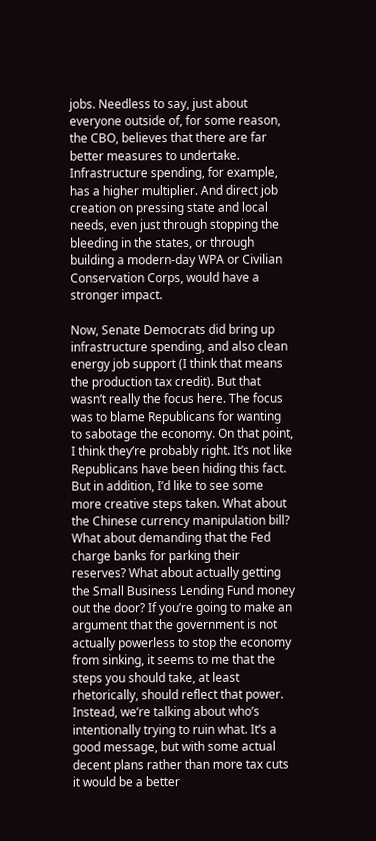jobs. Needless to say, just about everyone outside of, for some reason, the CBO, believes that there are far better measures to undertake. Infrastructure spending, for example, has a higher multiplier. And direct job creation on pressing state and local needs, even just through stopping the bleeding in the states, or through building a modern-day WPA or Civilian Conservation Corps, would have a stronger impact.

Now, Senate Democrats did bring up infrastructure spending, and also clean energy job support (I think that means the production tax credit). But that wasn’t really the focus here. The focus was to blame Republicans for wanting to sabotage the economy. On that point, I think they’re probably right. It’s not like Republicans have been hiding this fact. But in addition, I’d like to see some more creative steps taken. What about the Chinese currency manipulation bill? What about demanding that the Fed charge banks for parking their reserves? What about actually getting the Small Business Lending Fund money out the door? If you’re going to make an argument that the government is not actually powerless to stop the economy from sinking, it seems to me that the steps you should take, at least rhetorically, should reflect that power. Instead, we’re talking about who’s intentionally trying to ruin what. It’s a good message, but with some actual decent plans rather than more tax cuts it would be a better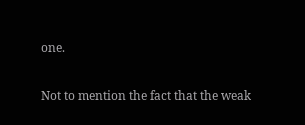one.

Not to mention the fact that the weak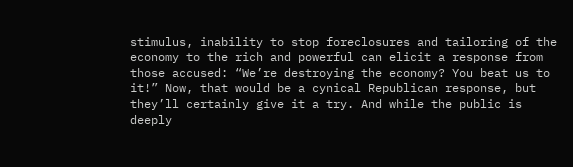stimulus, inability to stop foreclosures and tailoring of the economy to the rich and powerful can elicit a response from those accused: “We’re destroying the economy? You beat us to it!” Now, that would be a cynical Republican response, but they’ll certainly give it a try. And while the public is deeply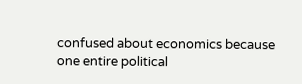confused about economics because one entire political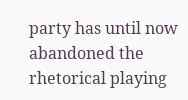party has until now abandoned the rhetorical playing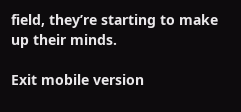field, they’re starting to make up their minds.

Exit mobile version